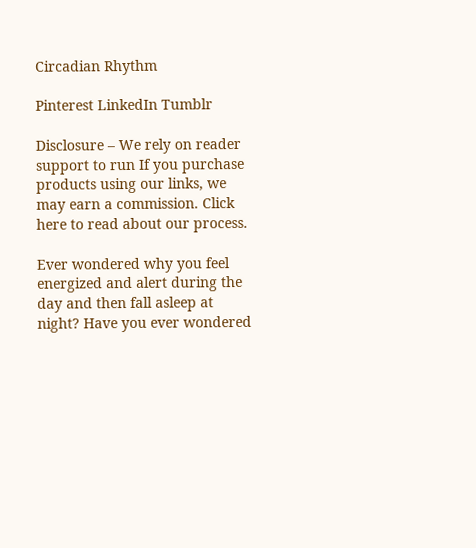Circadian Rhythm

Pinterest LinkedIn Tumblr

Disclosure – We rely on reader support to run If you purchase products using our links, we may earn a commission. Click here to read about our process.

Ever wondered why you feel energized and alert during the day and then fall asleep at night? Have you ever wondered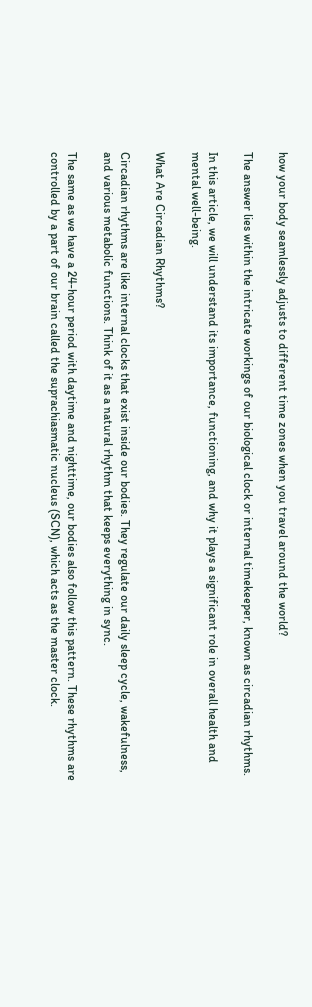how your body seamlessly adjusts to different time zones when you travel around the world?

The answer lies within the intricate workings of our biological clock or internal timekeeper, known as circadian rhythms.

In this article, we will understand its importance, functioning, and why it plays a significant role in overall health and mental well-being.

What Are Circadian Rhythms?

Circadian rhythms are like internal clocks that exist inside our bodies. They regulate our daily sleep cycle, wakefulness, and various metabolic functions. Think of it as a natural rhythm that keeps everything in sync.

The same as we have a 24-hour period with daytime and nighttime, our bodies also follow this pattern. These rhythms are controlled by a part of our brain called the suprachiasmatic nucleus (SCN), which acts as the master clock.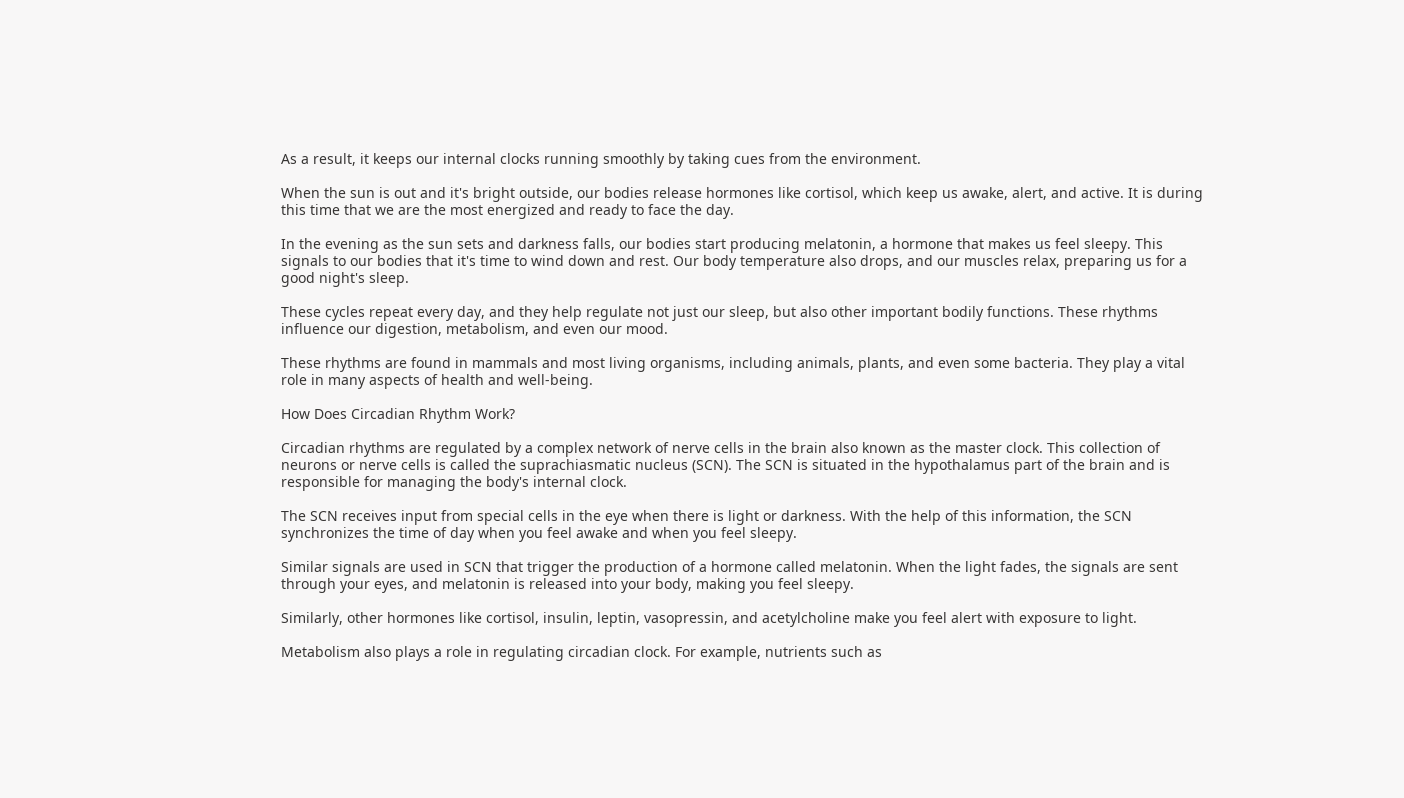As a result, it keeps our internal clocks running smoothly by taking cues from the environment.

When the sun is out and it's bright outside, our bodies release hormones like cortisol, which keep us awake, alert, and active. It is during this time that we are the most energized and ready to face the day.

In the evening as the sun sets and darkness falls, our bodies start producing melatonin, a hormone that makes us feel sleepy. This signals to our bodies that it's time to wind down and rest. Our body temperature also drops, and our muscles relax, preparing us for a good night's sleep.

These cycles repeat every day, and they help regulate not just our sleep, but also other important bodily functions. These rhythms influence our digestion, metabolism, and even our mood.

These rhythms are found in mammals and most living organisms, including animals, plants, and even some bacteria. They play a vital role in many aspects of health and well-being.

How Does Circadian Rhythm Work?

Circadian rhythms are regulated by a complex network of nerve cells in the brain also known as the master clock. This collection of neurons or nerve cells is called the suprachiasmatic nucleus (SCN). The SCN is situated in the hypothalamus part of the brain and is responsible for managing the body's internal clock.

The SCN receives input from special cells in the eye when there is light or darkness. With the help of this information, the SCN synchronizes the time of day when you feel awake and when you feel sleepy.

Similar signals are used in SCN that trigger the production of a hormone called melatonin. When the light fades, the signals are sent through your eyes, and melatonin is released into your body, making you feel sleepy.

Similarly, other hormones like cortisol, insulin, leptin, vasopressin, and acetylcholine make you feel alert with exposure to light.

Metabolism also plays a role in regulating circadian clock. For example, nutrients such as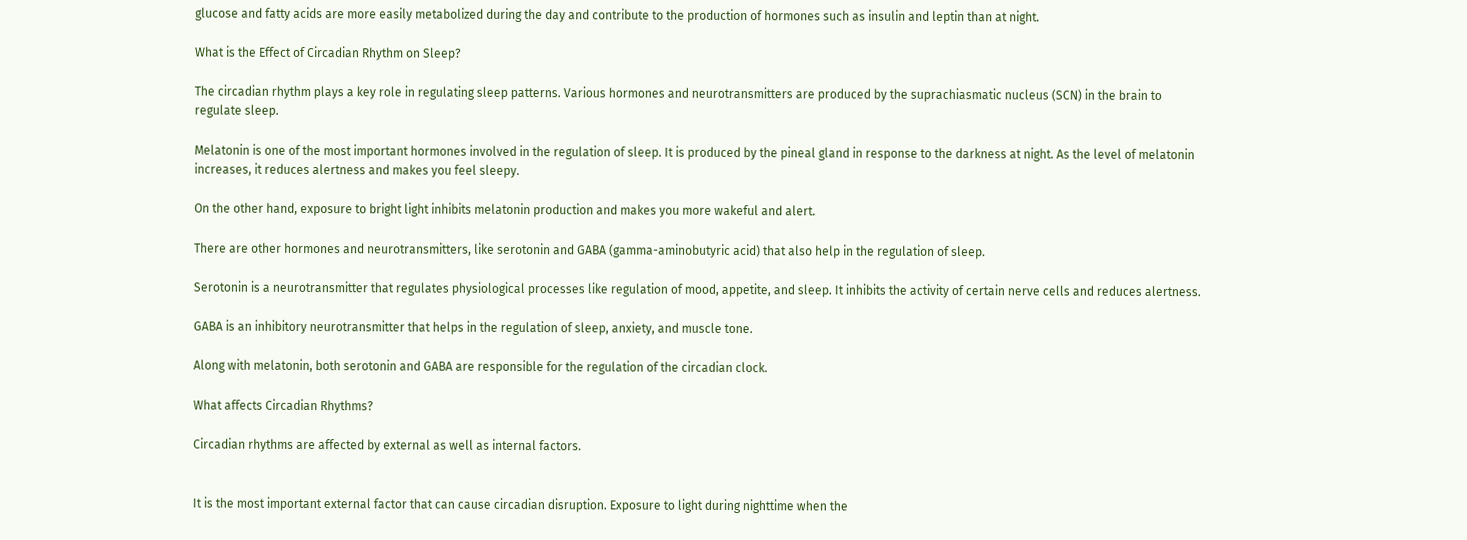glucose and fatty acids are more easily metabolized during the day and contribute to the production of hormones such as insulin and leptin than at night.

What is the Effect of Circadian Rhythm on Sleep?

The circadian rhythm plays a key role in regulating sleep patterns. Various hormones and neurotransmitters are produced by the suprachiasmatic nucleus (SCN) in the brain to regulate sleep.

Melatonin is one of the most important hormones involved in the regulation of sleep. It is produced by the pineal gland in response to the darkness at night. As the level of melatonin increases, it reduces alertness and makes you feel sleepy.

On the other hand, exposure to bright light inhibits melatonin production and makes you more wakeful and alert.

There are other hormones and neurotransmitters, like serotonin and GABA (gamma-aminobutyric acid) that also help in the regulation of sleep.

Serotonin is a neurotransmitter that regulates physiological processes like regulation of mood, appetite, and sleep. It inhibits the activity of certain nerve cells and reduces alertness.

GABA is an inhibitory neurotransmitter that helps in the regulation of sleep, anxiety, and muscle tone.

Along with melatonin, both serotonin and GABA are responsible for the regulation of the circadian clock.

What affects Circadian Rhythms?

Circadian rhythms are affected by external as well as internal factors.


It is the most important external factor that can cause circadian disruption. Exposure to light during nighttime when the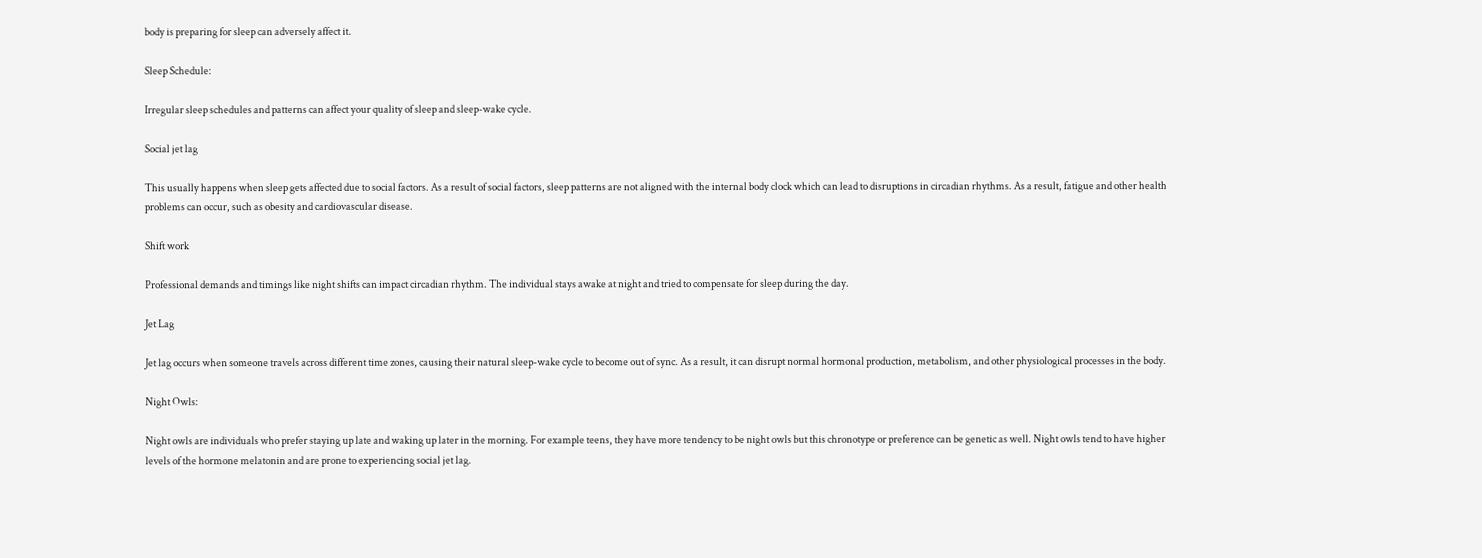body is preparing for sleep can adversely affect it.

Sleep Schedule:

Irregular sleep schedules and patterns can affect your quality of sleep and sleep-wake cycle.

Social jet lag

This usually happens when sleep gets affected due to social factors. As a result of social factors, sleep patterns are not aligned with the internal body clock which can lead to disruptions in circadian rhythms. As a result, fatigue and other health problems can occur, such as obesity and cardiovascular disease.

Shift work

Professional demands and timings like night shifts can impact circadian rhythm. The individual stays awake at night and tried to compensate for sleep during the day.

Jet Lag

Jet lag occurs when someone travels across different time zones, causing their natural sleep-wake cycle to become out of sync. As a result, it can disrupt normal hormonal production, metabolism, and other physiological processes in the body.

Night Owls:

Night owls are individuals who prefer staying up late and waking up later in the morning. For example teens, they have more tendency to be night owls but this chronotype or preference can be genetic as well. Night owls tend to have higher levels of the hormone melatonin and are prone to experiencing social jet lag.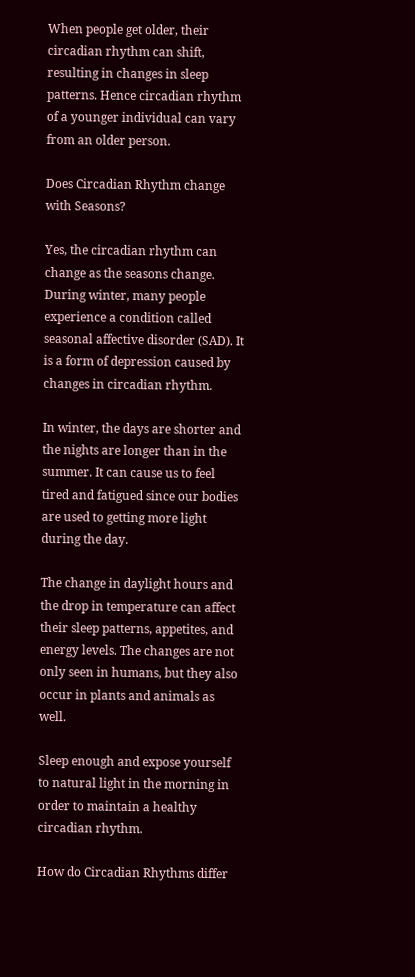When people get older, their circadian rhythm can shift, resulting in changes in sleep patterns. Hence circadian rhythm of a younger individual can vary from an older person.

Does Circadian Rhythm change with Seasons?

Yes, the circadian rhythm can change as the seasons change. During winter, many people experience a condition called seasonal affective disorder (SAD). It is a form of depression caused by changes in circadian rhythm.

In winter, the days are shorter and the nights are longer than in the summer. It can cause us to feel tired and fatigued since our bodies are used to getting more light during the day.

The change in daylight hours and the drop in temperature can affect their sleep patterns, appetites, and energy levels. The changes are not only seen in humans, but they also occur in plants and animals as well.

Sleep enough and expose yourself to natural light in the morning in order to maintain a healthy circadian rhythm.

How do Circadian Rhythms differ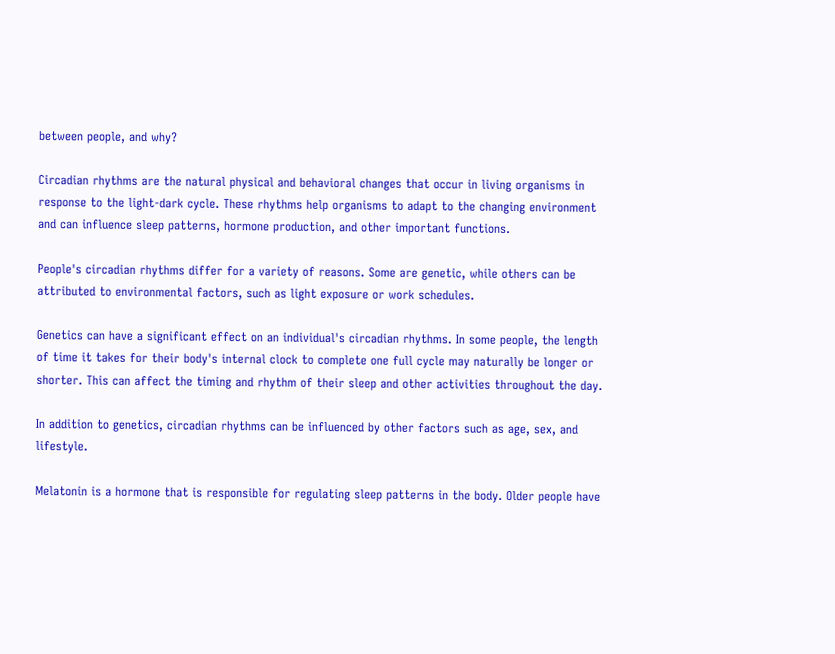between people, and why?

Circadian rhythms are the natural physical and behavioral changes that occur in living organisms in response to the light-dark cycle. These rhythms help organisms to adapt to the changing environment and can influence sleep patterns, hormone production, and other important functions.

People's circadian rhythms differ for a variety of reasons. Some are genetic, while others can be attributed to environmental factors, such as light exposure or work schedules.

Genetics can have a significant effect on an individual's circadian rhythms. In some people, the length of time it takes for their body's internal clock to complete one full cycle may naturally be longer or shorter. This can affect the timing and rhythm of their sleep and other activities throughout the day.

In addition to genetics, circadian rhythms can be influenced by other factors such as age, sex, and lifestyle.

Melatonin is a hormone that is responsible for regulating sleep patterns in the body. Older people have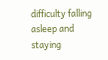difficulty falling asleep and staying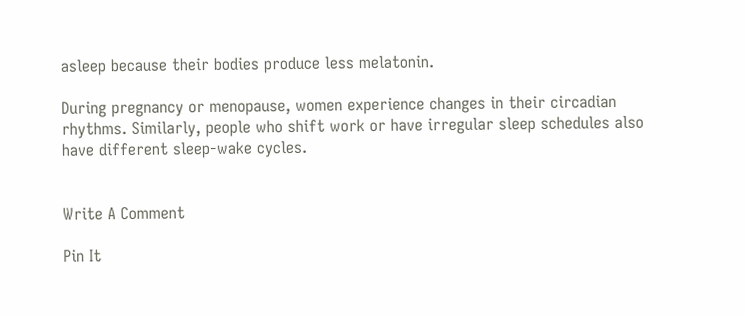asleep because their bodies produce less melatonin.

During pregnancy or menopause, women experience changes in their circadian rhythms. Similarly, people who shift work or have irregular sleep schedules also have different sleep-wake cycles.


Write A Comment

Pin It